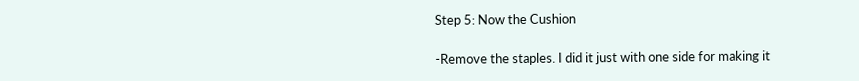Step 5: Now the Cushion

-Remove the staples. I did it just with one side for making it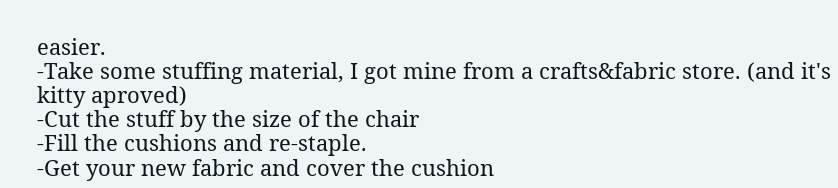easier.
-Take some stuffing material, I got mine from a crafts&fabric store. (and it's kitty aproved)
-Cut the stuff by the size of the chair
-Fill the cushions and re-staple.
-Get your new fabric and cover the cushion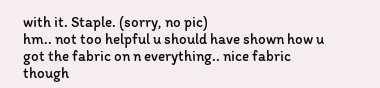with it. Staple. (sorry, no pic)
hm.. not too helpful u should have shown how u got the fabric on n everything.. nice fabric though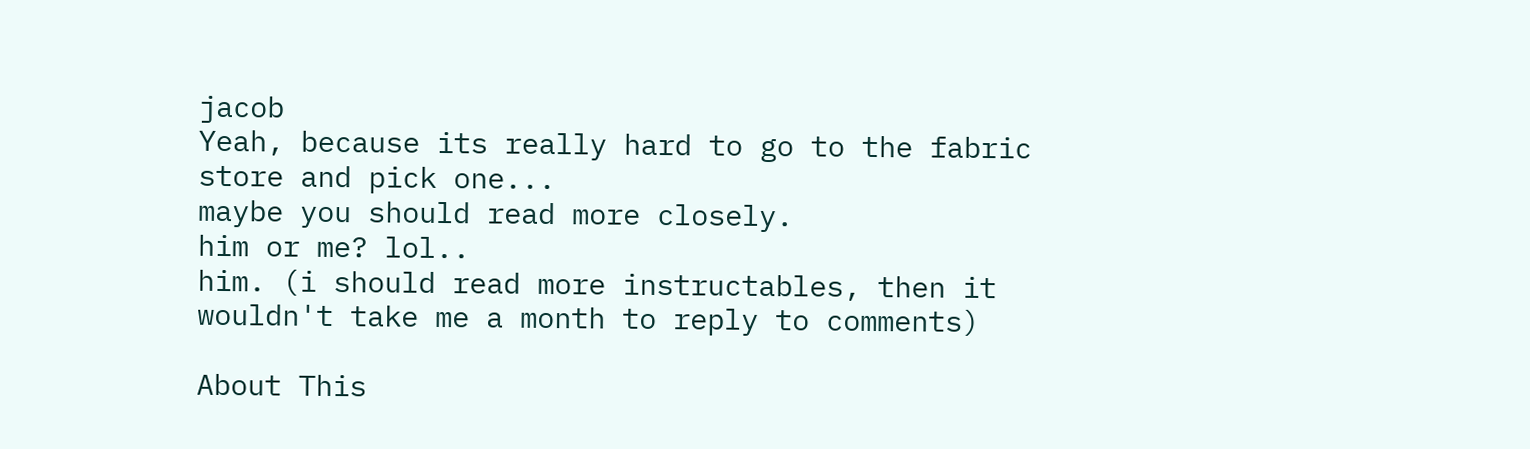jacob
Yeah, because its really hard to go to the fabric store and pick one...
maybe you should read more closely.
him or me? lol..
him. (i should read more instructables, then it wouldn't take me a month to reply to comments)

About This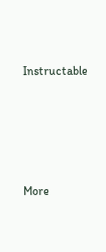Instructable




More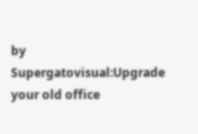by Supergatovisual:Upgrade your old office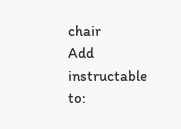chair
Add instructable to: